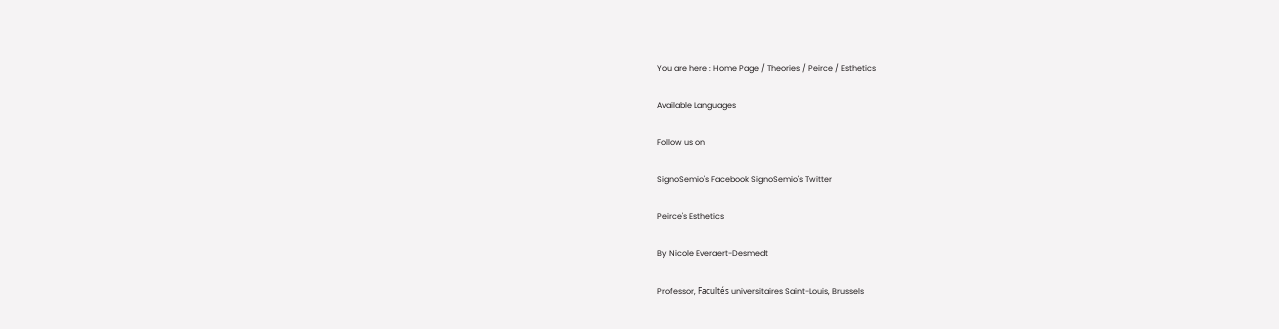You are here : Home Page / Theories / Peirce / Esthetics

Available Languages

Follow us on

SignoSemio's Facebook SignoSemio's Twitter

Peirce's Esthetics

By Nicole Everaert-Desmedt

Professor, Facultés universitaires Saint-Louis, Brussels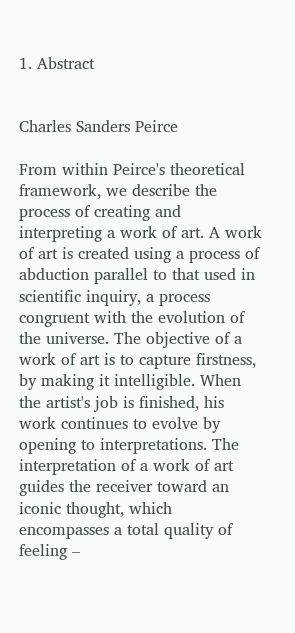1. Abstract


Charles Sanders Peirce

From within Peirce's theoretical framework, we describe the process of creating and interpreting a work of art. A work of art is created using a process of abduction parallel to that used in scientific inquiry, a process congruent with the evolution of the universe. The objective of a work of art is to capture firstness, by making it intelligible. When the artist's job is finished, his work continues to evolve by opening to interpretations. The interpretation of a work of art guides the receiver toward an iconic thought, which encompasses a total quality of feeling –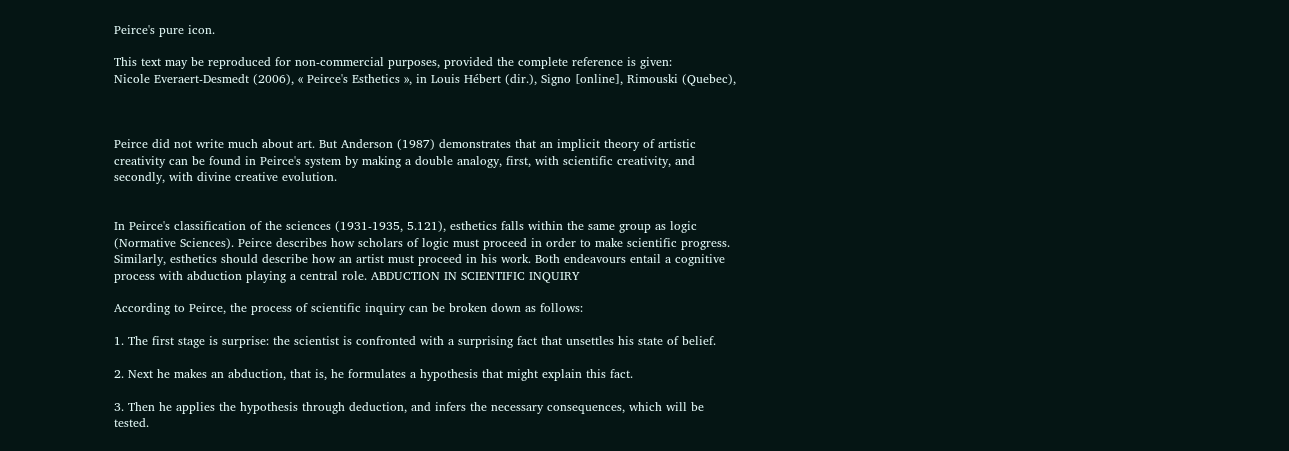Peirce's pure icon.

This text may be reproduced for non-commercial purposes, provided the complete reference is given:
Nicole Everaert-Desmedt (2006), « Peirce's Esthetics », in Louis Hébert (dir.), Signo [online], Rimouski (Quebec),



Peirce did not write much about art. But Anderson (1987) demonstrates that an implicit theory of artistic creativity can be found in Peirce's system by making a double analogy, first, with scientific creativity, and secondly, with divine creative evolution.


In Peirce's classification of the sciences (1931-1935, 5.121), esthetics falls within the same group as logic (Normative Sciences). Peirce describes how scholars of logic must proceed in order to make scientific progress. Similarly, esthetics should describe how an artist must proceed in his work. Both endeavours entail a cognitive process with abduction playing a central role. ABDUCTION IN SCIENTIFIC INQUIRY

According to Peirce, the process of scientific inquiry can be broken down as follows:

1. The first stage is surprise: the scientist is confronted with a surprising fact that unsettles his state of belief.

2. Next he makes an abduction, that is, he formulates a hypothesis that might explain this fact.

3. Then he applies the hypothesis through deduction, and infers the necessary consequences, which will be tested.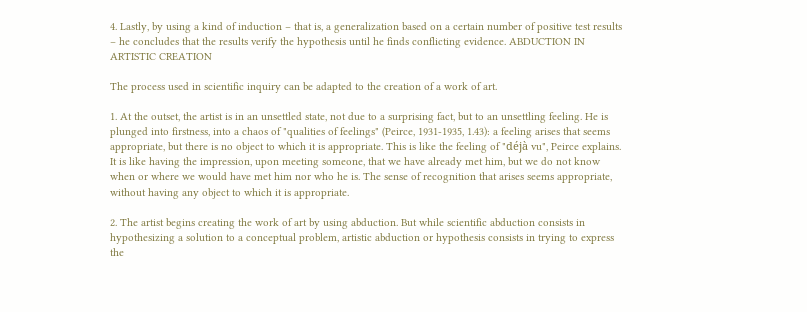4. Lastly, by using a kind of induction – that is, a generalization based on a certain number of positive test results – he concludes that the results verify the hypothesis until he finds conflicting evidence. ABDUCTION IN ARTISTIC CREATION

The process used in scientific inquiry can be adapted to the creation of a work of art.

1. At the outset, the artist is in an unsettled state, not due to a surprising fact, but to an unsettling feeling. He is plunged into firstness, into a chaos of "qualities of feelings" (Peirce, 1931-1935, 1.43): a feeling arises that seems appropriate, but there is no object to which it is appropriate. This is like the feeling of "déjà vu", Peirce explains. It is like having the impression, upon meeting someone, that we have already met him, but we do not know when or where we would have met him nor who he is. The sense of recognition that arises seems appropriate, without having any object to which it is appropriate.

2. The artist begins creating the work of art by using abduction. But while scientific abduction consists in hypothesizing a solution to a conceptual problem, artistic abduction or hypothesis consists in trying to express the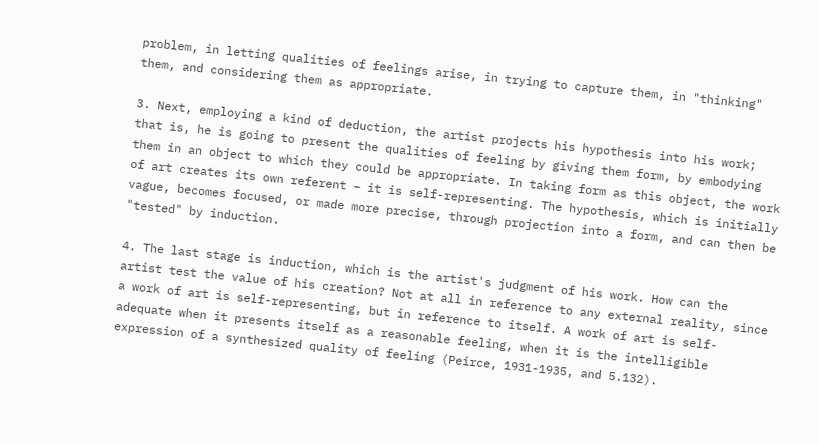problem, in letting qualities of feelings arise, in trying to capture them, in "thinking" them, and considering them as appropriate.

3. Next, employing a kind of deduction, the artist projects his hypothesis into his work; that is, he is going to present the qualities of feeling by giving them form, by embodying them in an object to which they could be appropriate. In taking form as this object, the work of art creates its own referent – it is self-representing. The hypothesis, which is initially vague, becomes focused, or made more precise, through projection into a form, and can then be "tested" by induction.

4. The last stage is induction, which is the artist's judgment of his work. How can the artist test the value of his creation? Not at all in reference to any external reality, since a work of art is self-representing, but in reference to itself. A work of art is self-adequate when it presents itself as a reasonable feeling, when it is the intelligible expression of a synthesized quality of feeling (Peirce, 1931-1935, and 5.132).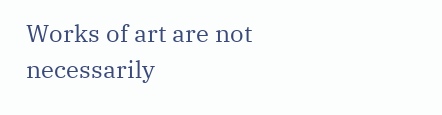Works of art are not necessarily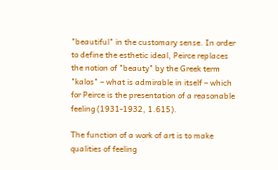"beautiful" in the customary sense. In order to define the esthetic ideal, Peirce replaces the notion of "beauty" by the Greek term "kalos" – what is admirable in itself – which for Peirce is the presentation of a reasonable feeling (1931-1932, 1.615).

The function of a work of art is to make qualities of feeling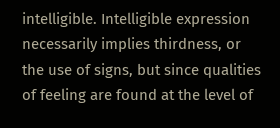intelligible. Intelligible expression necessarily implies thirdness, or the use of signs, but since qualities of feeling are found at the level of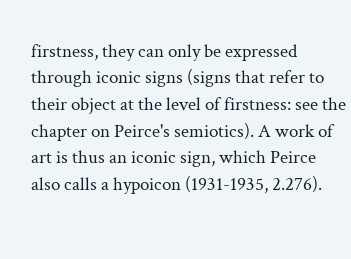firstness, they can only be expressed through iconic signs (signs that refer to their object at the level of firstness: see the chapter on Peirce's semiotics). A work of art is thus an iconic sign, which Peirce also calls a hypoicon (1931-1935, 2.276).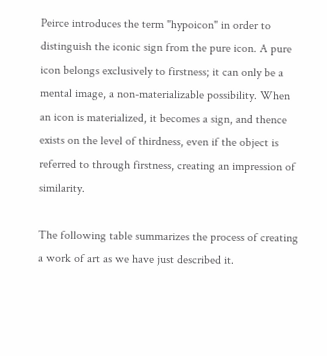Peirce introduces the term "hypoicon" in order to distinguish the iconic sign from the pure icon. A pure icon belongs exclusively to firstness; it can only be a mental image, a non-materializable possibility. When an icon is materialized, it becomes a sign, and thence exists on the level of thirdness, even if the object is referred to through firstness, creating an impression of similarity.

The following table summarizes the process of creating a work of art as we have just described it.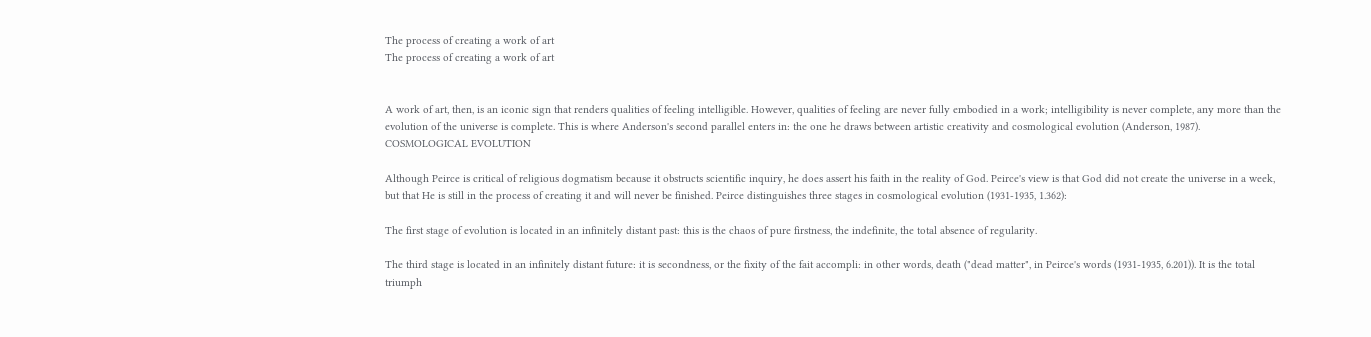The process of creating a work of art
The process of creating a work of art


A work of art, then, is an iconic sign that renders qualities of feeling intelligible. However, qualities of feeling are never fully embodied in a work; intelligibility is never complete, any more than the evolution of the universe is complete. This is where Anderson's second parallel enters in: the one he draws between artistic creativity and cosmological evolution (Anderson, 1987). COSMOLOGICAL EVOLUTION

Although Peirce is critical of religious dogmatism because it obstructs scientific inquiry, he does assert his faith in the reality of God. Peirce's view is that God did not create the universe in a week, but that He is still in the process of creating it and will never be finished. Peirce distinguishes three stages in cosmological evolution (1931-1935, 1.362):

The first stage of evolution is located in an infinitely distant past: this is the chaos of pure firstness, the indefinite, the total absence of regularity.

The third stage is located in an infinitely distant future: it is secondness, or the fixity of the fait accompli: in other words, death ("dead matter", in Peirce's words (1931-1935, 6.201)). It is the total triumph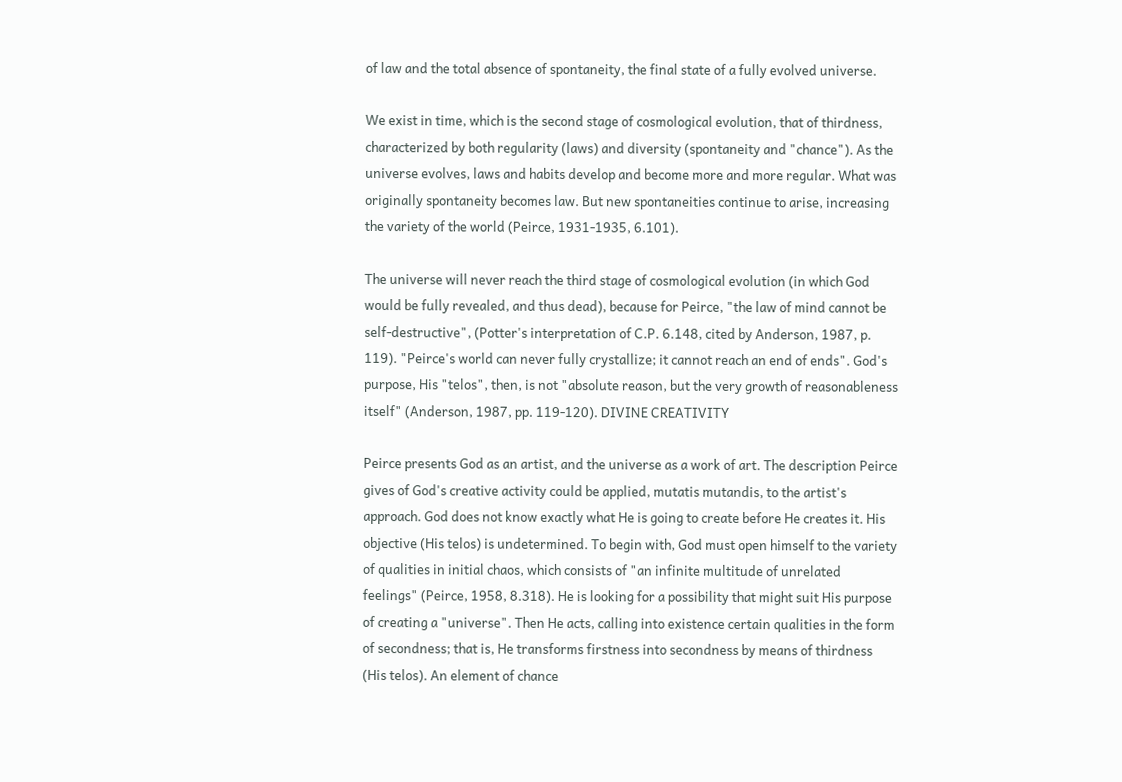of law and the total absence of spontaneity, the final state of a fully evolved universe.

We exist in time, which is the second stage of cosmological evolution, that of thirdness, characterized by both regularity (laws) and diversity (spontaneity and "chance"). As the universe evolves, laws and habits develop and become more and more regular. What was originally spontaneity becomes law. But new spontaneities continue to arise, increasing the variety of the world (Peirce, 1931-1935, 6.101).

The universe will never reach the third stage of cosmological evolution (in which God would be fully revealed, and thus dead), because for Peirce, "the law of mind cannot be self-destructive", (Potter's interpretation of C.P. 6.148, cited by Anderson, 1987, p. 119). "Peirce's world can never fully crystallize; it cannot reach an end of ends". God's purpose, His "telos", then, is not "absolute reason, but the very growth of reasonableness itself" (Anderson, 1987, pp. 119-120). DIVINE CREATIVITY

Peirce presents God as an artist, and the universe as a work of art. The description Peirce gives of God's creative activity could be applied, mutatis mutandis, to the artist's approach. God does not know exactly what He is going to create before He creates it. His objective (His telos) is undetermined. To begin with, God must open himself to the variety of qualities in initial chaos, which consists of "an infinite multitude of unrelated feelings" (Peirce, 1958, 8.318). He is looking for a possibility that might suit His purpose of creating a "universe". Then He acts, calling into existence certain qualities in the form of secondness; that is, He transforms firstness into secondness by means of thirdness (His telos). An element of chance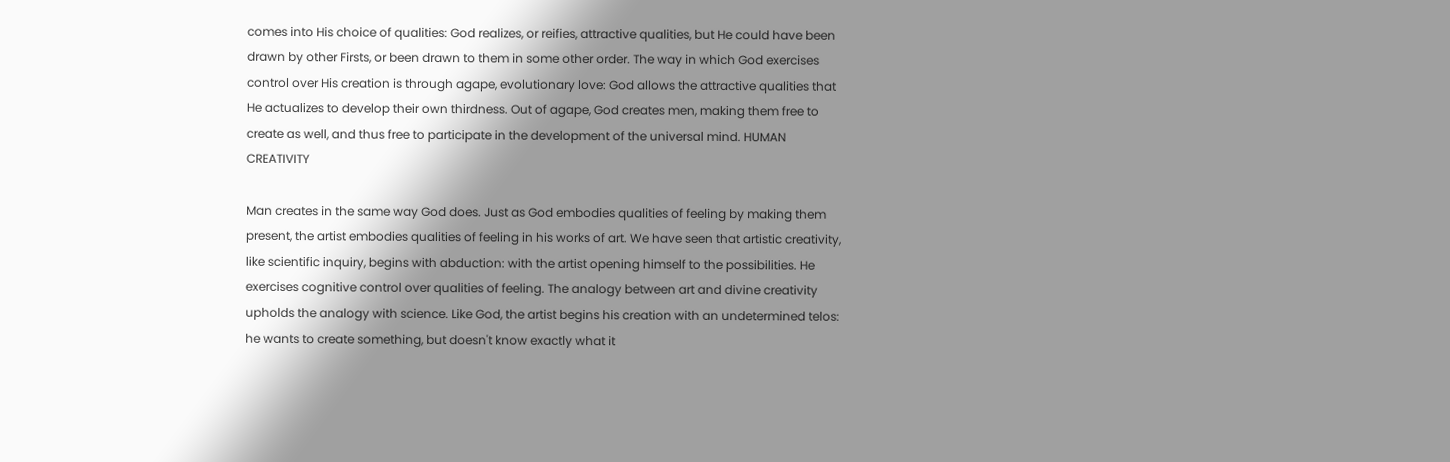comes into His choice of qualities: God realizes, or reifies, attractive qualities, but He could have been drawn by other Firsts, or been drawn to them in some other order. The way in which God exercises control over His creation is through agape, evolutionary love: God allows the attractive qualities that He actualizes to develop their own thirdness. Out of agape, God creates men, making them free to create as well, and thus free to participate in the development of the universal mind. HUMAN CREATIVITY

Man creates in the same way God does. Just as God embodies qualities of feeling by making them present, the artist embodies qualities of feeling in his works of art. We have seen that artistic creativity, like scientific inquiry, begins with abduction: with the artist opening himself to the possibilities. He exercises cognitive control over qualities of feeling. The analogy between art and divine creativity upholds the analogy with science. Like God, the artist begins his creation with an undetermined telos: he wants to create something, but doesn't know exactly what it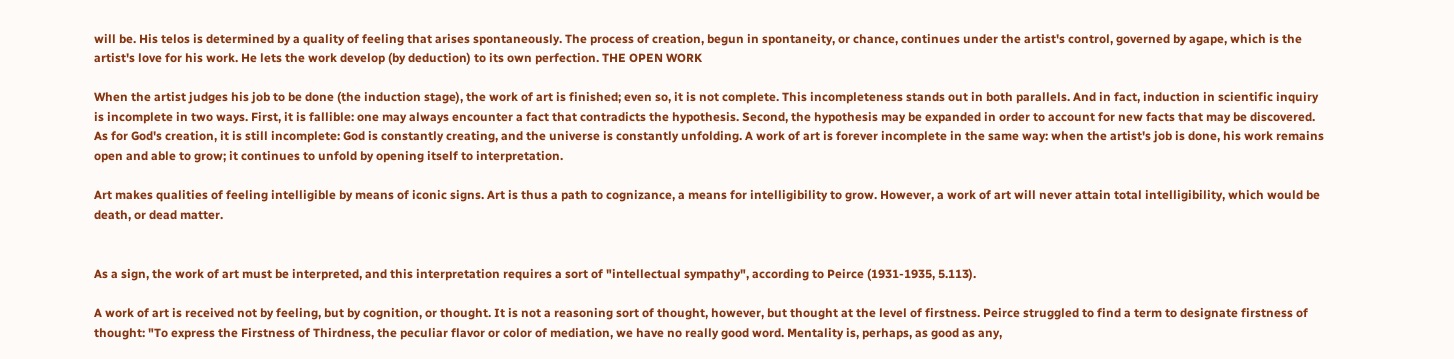will be. His telos is determined by a quality of feeling that arises spontaneously. The process of creation, begun in spontaneity, or chance, continues under the artist's control, governed by agape, which is the artist's love for his work. He lets the work develop (by deduction) to its own perfection. THE OPEN WORK

When the artist judges his job to be done (the induction stage), the work of art is finished; even so, it is not complete. This incompleteness stands out in both parallels. And in fact, induction in scientific inquiry is incomplete in two ways. First, it is fallible: one may always encounter a fact that contradicts the hypothesis. Second, the hypothesis may be expanded in order to account for new facts that may be discovered. As for God's creation, it is still incomplete: God is constantly creating, and the universe is constantly unfolding. A work of art is forever incomplete in the same way: when the artist's job is done, his work remains open and able to grow; it continues to unfold by opening itself to interpretation.

Art makes qualities of feeling intelligible by means of iconic signs. Art is thus a path to cognizance, a means for intelligibility to grow. However, a work of art will never attain total intelligibility, which would be death, or dead matter.


As a sign, the work of art must be interpreted, and this interpretation requires a sort of "intellectual sympathy", according to Peirce (1931-1935, 5.113).

A work of art is received not by feeling, but by cognition, or thought. It is not a reasoning sort of thought, however, but thought at the level of firstness. Peirce struggled to find a term to designate firstness of thought: "To express the Firstness of Thirdness, the peculiar flavor or color of mediation, we have no really good word. Mentality is, perhaps, as good as any,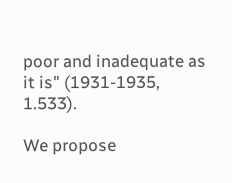poor and inadequate as it is" (1931-1935, 1.533).

We propose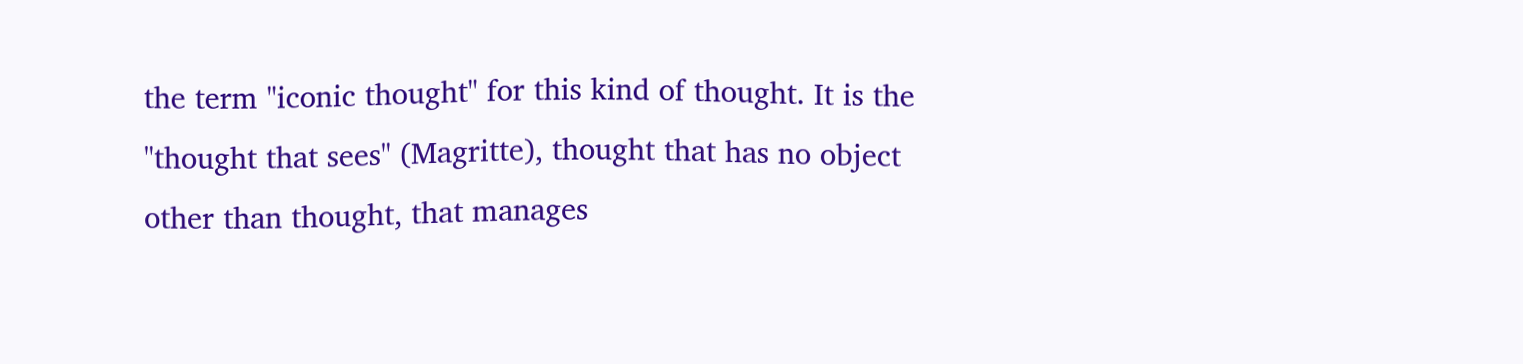the term "iconic thought" for this kind of thought. It is the "thought that sees" (Magritte), thought that has no object other than thought, that manages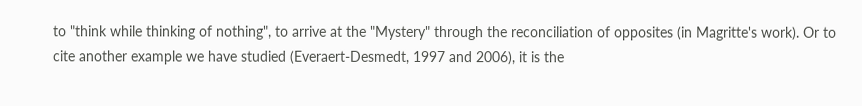to "think while thinking of nothing", to arrive at the "Mystery" through the reconciliation of opposites (in Magritte's work). Or to cite another example we have studied (Everaert-Desmedt, 1997 and 2006), it is the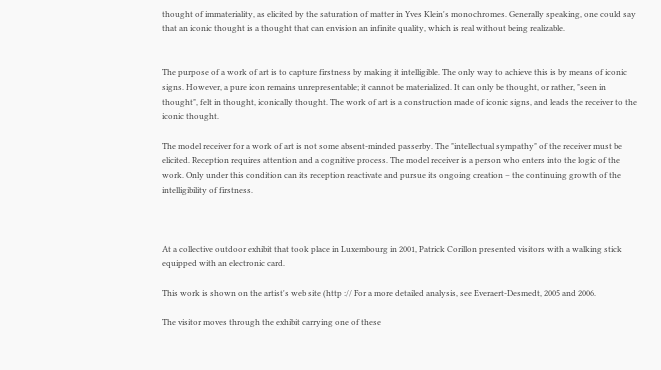thought of immateriality, as elicited by the saturation of matter in Yves Klein's monochromes. Generally speaking, one could say that an iconic thought is a thought that can envision an infinite quality, which is real without being realizable.


The purpose of a work of art is to capture firstness by making it intelligible. The only way to achieve this is by means of iconic signs. However, a pure icon remains unrepresentable; it cannot be materialized. It can only be thought, or rather, "seen in thought", felt in thought, iconically thought. The work of art is a construction made of iconic signs, and leads the receiver to the iconic thought.

The model receiver for a work of art is not some absent-minded passerby. The "intellectual sympathy" of the receiver must be elicited. Reception requires attention and a cognitive process. The model receiver is a person who enters into the logic of the work. Only under this condition can its reception reactivate and pursue its ongoing creation – the continuing growth of the intelligibility of firstness.



At a collective outdoor exhibit that took place in Luxembourg in 2001, Patrick Corillon presented visitors with a walking stick equipped with an electronic card.

This work is shown on the artist's web site (http :// For a more detailed analysis, see Everaert-Desmedt, 2005 and 2006.

The visitor moves through the exhibit carrying one of these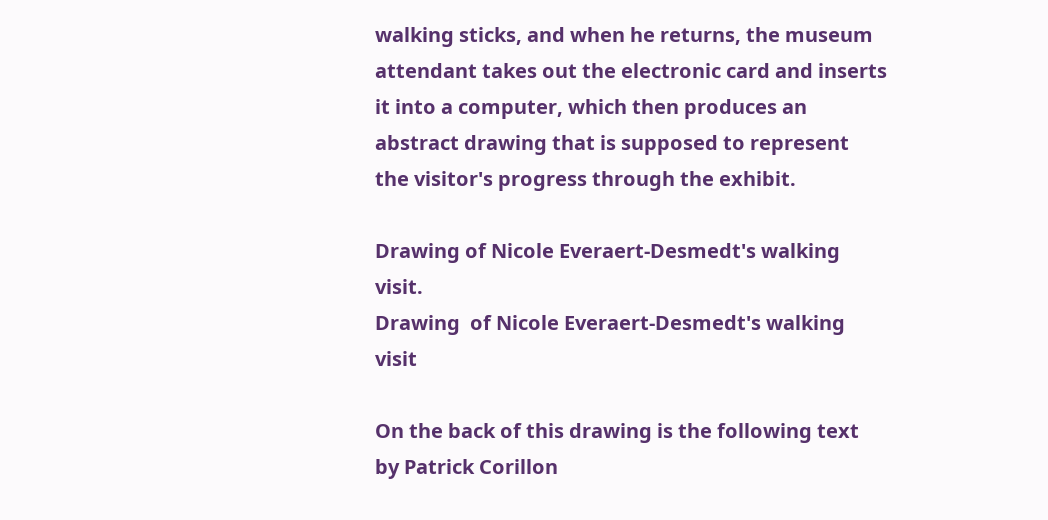walking sticks, and when he returns, the museum attendant takes out the electronic card and inserts it into a computer, which then produces an abstract drawing that is supposed to represent the visitor's progress through the exhibit.

Drawing of Nicole Everaert-Desmedt's walking visit.
Drawing  of Nicole Everaert-Desmedt's walking visit

On the back of this drawing is the following text by Patrick Corillon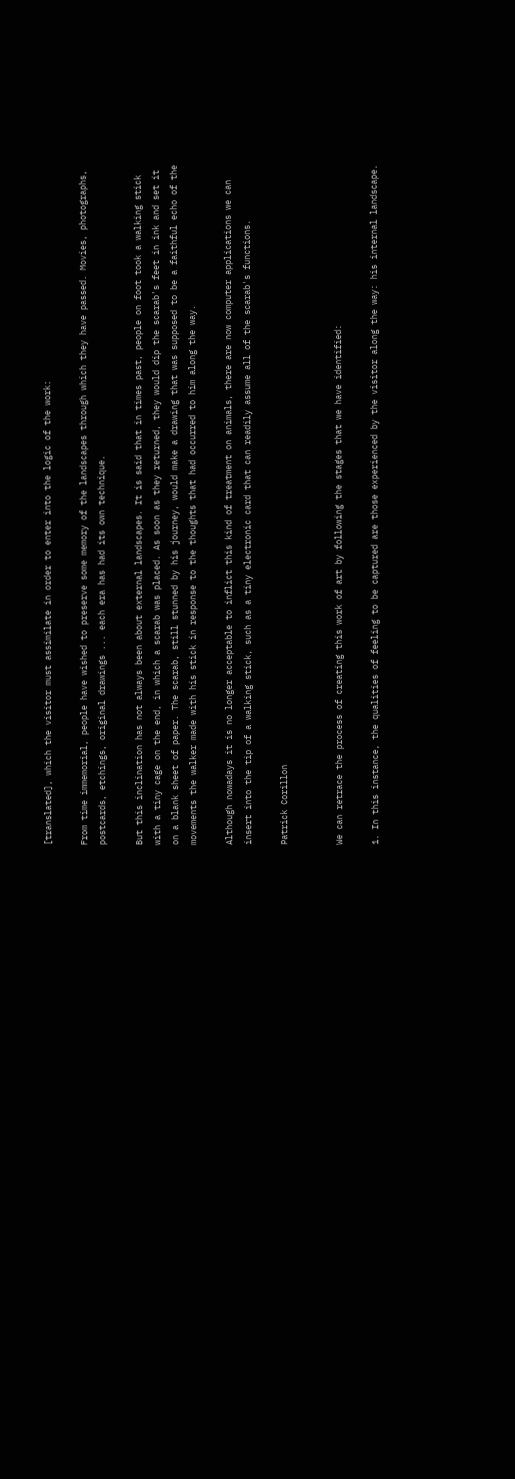[translated], which the visitor must assimilate in order to enter into the logic of the work:

From time immemorial, people have wished to preserve some memory of the landscapes through which they have passed. Movies, photographs, postcards, etchings, original drawings ... each era has had its own technique.

But this inclination has not always been about external landscapes. It is said that in times past, people on foot took a walking stick with a tiny cage on the end, in which a scarab was placed. As soon as they returned, they would dip the scarab's feet in ink and set it on a blank sheet of paper. The scarab, still stunned by his journey, would make a drawing that was supposed to be a faithful echo of the movements the walker made with his stick in response to the thoughts that had occurred to him along the way.

Although nowadays it is no longer acceptable to inflict this kind of treatment on animals, there are now computer applications we can insert into the tip of a walking stick, such as a tiny electronic card that can readily assume all of the scarab's functions.

Patrick Corillon


We can retrace the process of creating this work of art by following the stages that we have identified:

1. In this instance, the qualities of feeling to be captured are those experienced by the visitor along the way: his internal landscape.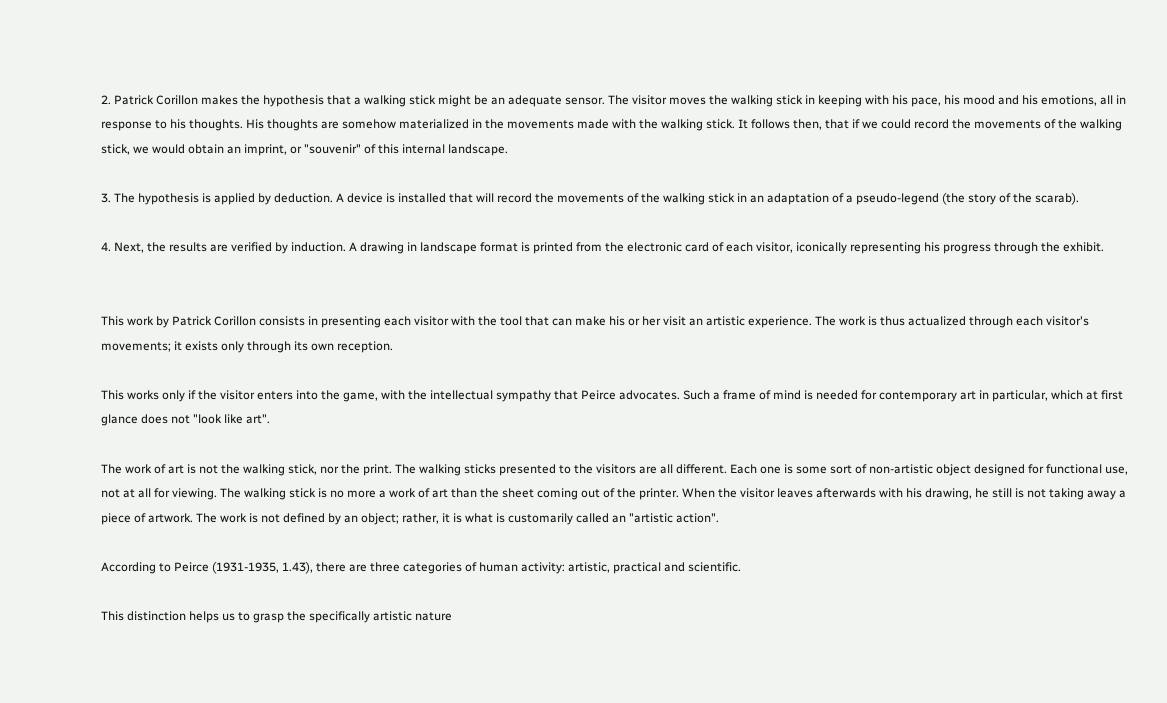2. Patrick Corillon makes the hypothesis that a walking stick might be an adequate sensor. The visitor moves the walking stick in keeping with his pace, his mood and his emotions, all in response to his thoughts. His thoughts are somehow materialized in the movements made with the walking stick. It follows then, that if we could record the movements of the walking stick, we would obtain an imprint, or "souvenir" of this internal landscape.

3. The hypothesis is applied by deduction. A device is installed that will record the movements of the walking stick in an adaptation of a pseudo-legend (the story of the scarab).

4. Next, the results are verified by induction. A drawing in landscape format is printed from the electronic card of each visitor, iconically representing his progress through the exhibit.


This work by Patrick Corillon consists in presenting each visitor with the tool that can make his or her visit an artistic experience. The work is thus actualized through each visitor's movements; it exists only through its own reception.

This works only if the visitor enters into the game, with the intellectual sympathy that Peirce advocates. Such a frame of mind is needed for contemporary art in particular, which at first glance does not "look like art".

The work of art is not the walking stick, nor the print. The walking sticks presented to the visitors are all different. Each one is some sort of non-artistic object designed for functional use, not at all for viewing. The walking stick is no more a work of art than the sheet coming out of the printer. When the visitor leaves afterwards with his drawing, he still is not taking away a piece of artwork. The work is not defined by an object; rather, it is what is customarily called an "artistic action".

According to Peirce (1931-1935, 1.43), there are three categories of human activity: artistic, practical and scientific.

This distinction helps us to grasp the specifically artistic nature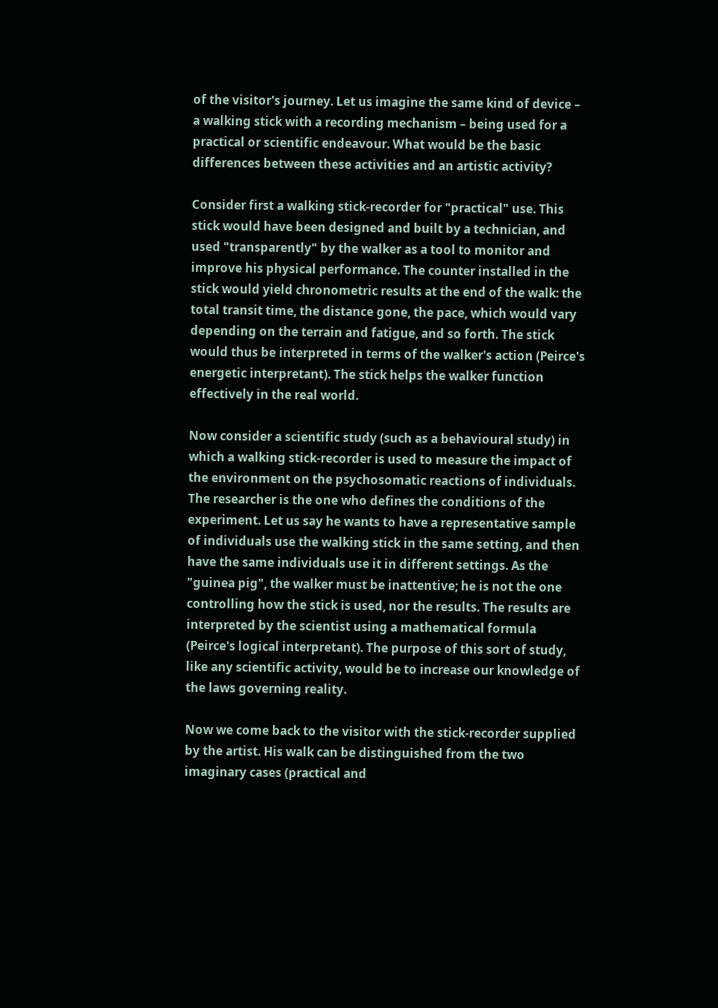of the visitor's journey. Let us imagine the same kind of device – a walking stick with a recording mechanism – being used for a practical or scientific endeavour. What would be the basic differences between these activities and an artistic activity?

Consider first a walking stick-recorder for "practical" use. This stick would have been designed and built by a technician, and used "transparently" by the walker as a tool to monitor and improve his physical performance. The counter installed in the stick would yield chronometric results at the end of the walk: the total transit time, the distance gone, the pace, which would vary depending on the terrain and fatigue, and so forth. The stick would thus be interpreted in terms of the walker's action (Peirce's energetic interpretant). The stick helps the walker function effectively in the real world.

Now consider a scientific study (such as a behavioural study) in which a walking stick-recorder is used to measure the impact of the environment on the psychosomatic reactions of individuals. The researcher is the one who defines the conditions of the experiment. Let us say he wants to have a representative sample of individuals use the walking stick in the same setting, and then have the same individuals use it in different settings. As the "guinea pig", the walker must be inattentive; he is not the one controlling how the stick is used, nor the results. The results are interpreted by the scientist using a mathematical formula (Peirce's logical interpretant). The purpose of this sort of study, like any scientific activity, would be to increase our knowledge of the laws governing reality.

Now we come back to the visitor with the stick-recorder supplied by the artist. His walk can be distinguished from the two imaginary cases (practical and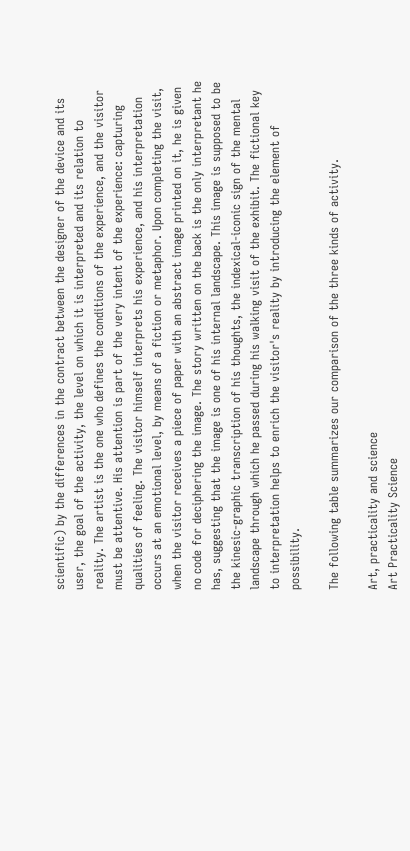scientific) by the differences in the contract between the designer of the device and its user, the goal of the activity, the level on which it is interpreted and its relation to reality. The artist is the one who defines the conditions of the experience, and the visitor must be attentive. His attention is part of the very intent of the experience: capturing qualities of feeling. The visitor himself interprets his experience, and his interpretation occurs at an emotional level, by means of a fiction or metaphor. Upon completing the visit, when the visitor receives a piece of paper with an abstract image printed on it, he is given no code for deciphering the image. The story written on the back is the only interpretant he has, suggesting that the image is one of his internal landscape. This image is supposed to be the kinesic-graphic transcription of his thoughts, the indexical-iconic sign of the mental landscape through which he passed during his walking visit of the exhibit. The fictional key to interpretation helps to enrich the visitor's reality by introducing the element of possibility.

The following table summarizes our comparison of the three kinds of activity.

Art, practicality and science
Art Practicality Science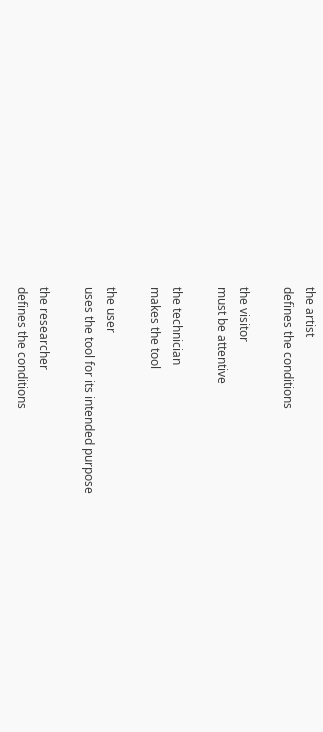the artist
defines the conditions

the visitor
must be attentive

the technician
makes the tool

the user
uses the tool for its intended purpose

the researcher
defines the conditions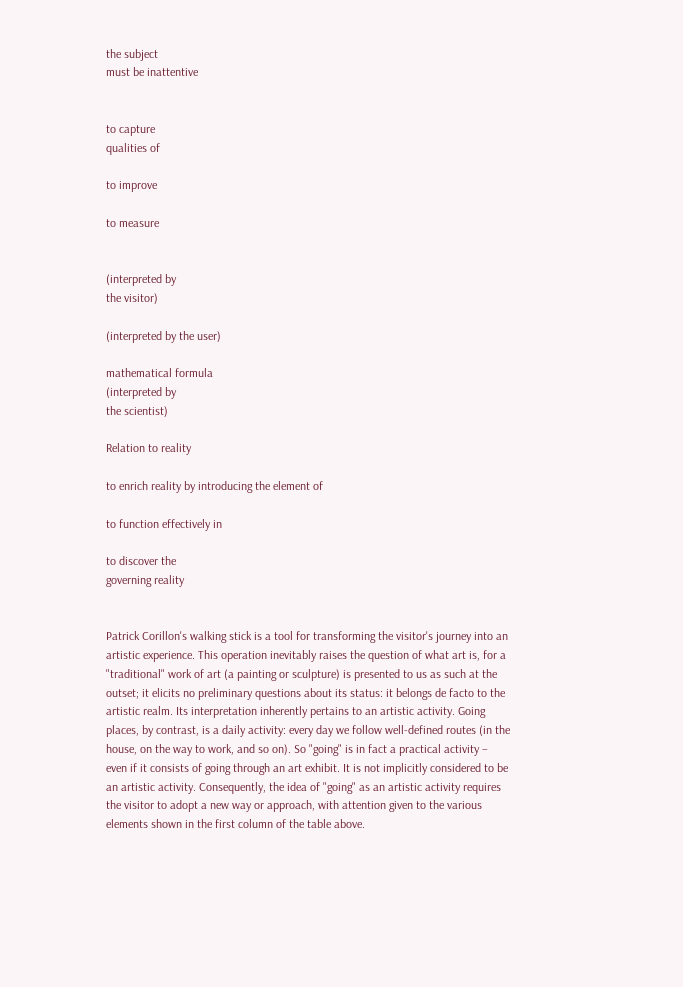the subject
must be inattentive


to capture
qualities of

to improve

to measure


(interpreted by
the visitor)

(interpreted by the user)

mathematical formula
(interpreted by
the scientist)

Relation to reality

to enrich reality by introducing the element of

to function effectively in

to discover the
governing reality


Patrick Corillon's walking stick is a tool for transforming the visitor's journey into an artistic experience. This operation inevitably raises the question of what art is, for a "traditional" work of art (a painting or sculpture) is presented to us as such at the outset; it elicits no preliminary questions about its status: it belongs de facto to the artistic realm. Its interpretation inherently pertains to an artistic activity. Going places, by contrast, is a daily activity: every day we follow well-defined routes (in the house, on the way to work, and so on). So "going" is in fact a practical activity – even if it consists of going through an art exhibit. It is not implicitly considered to be an artistic activity. Consequently, the idea of "going" as an artistic activity requires the visitor to adopt a new way or approach, with attention given to the various elements shown in the first column of the table above.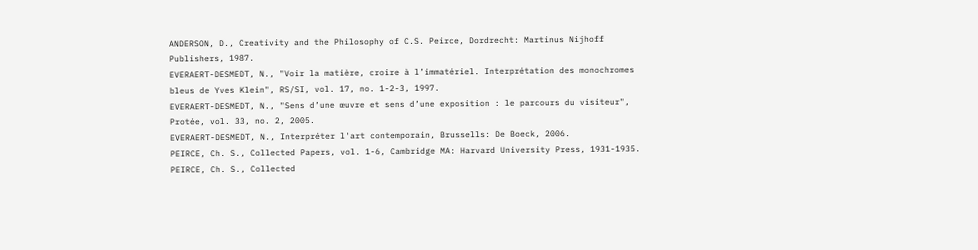ANDERSON, D., Creativity and the Philosophy of C.S. Peirce, Dordrecht: Martinus Nijhoff Publishers, 1987.
EVERAERT-DESMEDT, N., "Voir la matière, croire à l’immatériel. Interprétation des monochromes bleus de Yves Klein", RS/SI, vol. 17, no. 1-2-3, 1997.
EVERAERT-DESMEDT, N., "Sens d’une œuvre et sens d’une exposition : le parcours du visiteur", Protée, vol. 33, no. 2, 2005.
EVERAERT-DESMEDT, N., Interpréter l'art contemporain, Brussells: De Boeck, 2006.
PEIRCE, Ch. S., Collected Papers, vol. 1-6, Cambridge MA: Harvard University Press, 1931-1935.
PEIRCE, Ch. S., Collected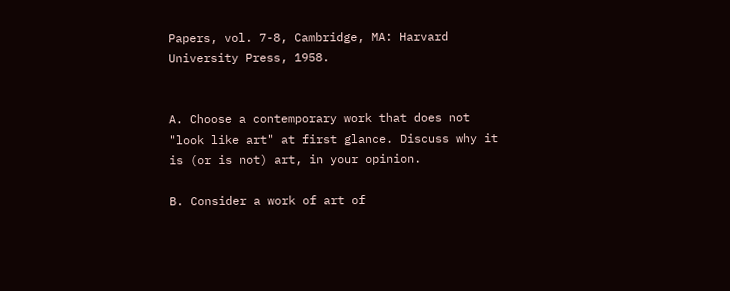Papers, vol. 7-8, Cambridge, MA: Harvard University Press, 1958.


A. Choose a contemporary work that does not "look like art" at first glance. Discuss why it is (or is not) art, in your opinion.

B. Consider a work of art of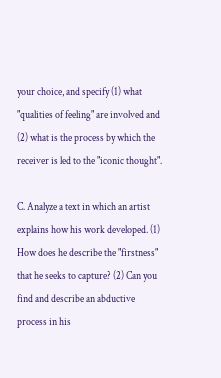your choice, and specify (1) what "qualities of feeling" are involved and (2) what is the process by which the receiver is led to the "iconic thought".

C. Analyze a text in which an artist explains how his work developed. (1) How does he describe the "firstness" that he seeks to capture? (2) Can you find and describe an abductive process in his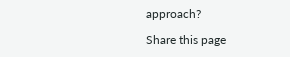approach?

Share this page